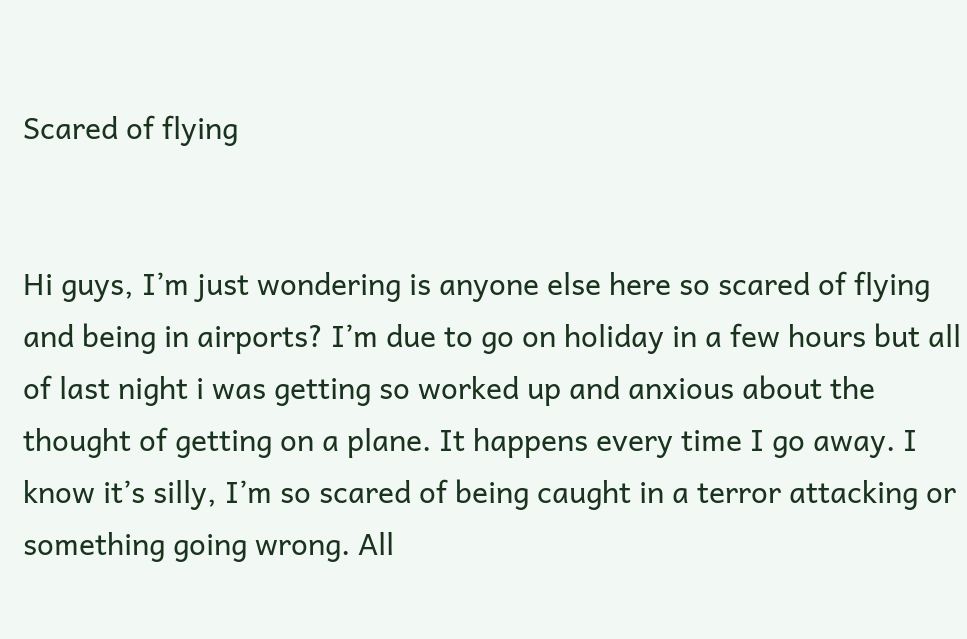Scared of flying


Hi guys, I’m just wondering is anyone else here so scared of flying and being in airports? I’m due to go on holiday in a few hours but all of last night i was getting so worked up and anxious about the thought of getting on a plane. It happens every time I go away. I know it’s silly, I’m so scared of being caught in a terror attacking or something going wrong. All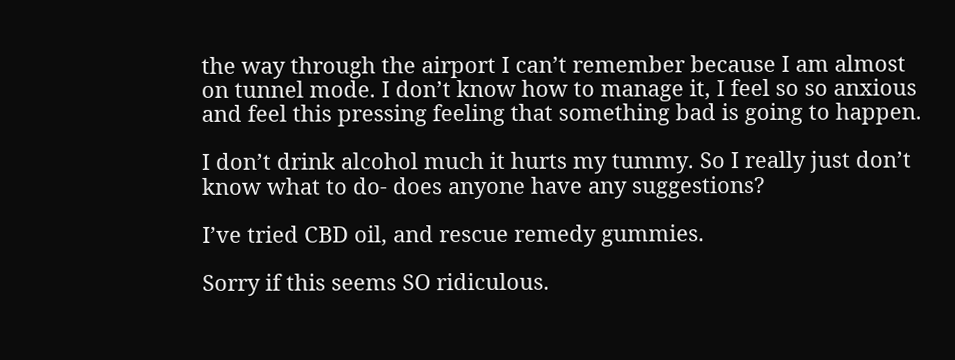the way through the airport I can’t remember because I am almost on tunnel mode. I don’t know how to manage it, I feel so so anxious and feel this pressing feeling that something bad is going to happen.

I don’t drink alcohol much it hurts my tummy. So I really just don’t know what to do- does anyone have any suggestions?

I’ve tried CBD oil, and rescue remedy gummies.

Sorry if this seems SO ridiculous.